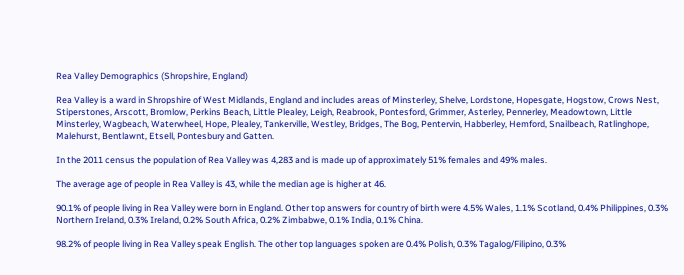Rea Valley Demographics (Shropshire, England)

Rea Valley is a ward in Shropshire of West Midlands, England and includes areas of Minsterley, Shelve, Lordstone, Hopesgate, Hogstow, Crows Nest, Stiperstones, Arscott, Bromlow, Perkins Beach, Little Plealey, Leigh, Reabrook, Pontesford, Grimmer, Asterley, Pennerley, Meadowtown, Little Minsterley, Wagbeach, Waterwheel, Hope, Plealey, Tankerville, Westley, Bridges, The Bog, Pentervin, Habberley, Hemford, Snailbeach, Ratlinghope, Malehurst, Bentlawnt, Etsell, Pontesbury and Gatten.

In the 2011 census the population of Rea Valley was 4,283 and is made up of approximately 51% females and 49% males.

The average age of people in Rea Valley is 43, while the median age is higher at 46.

90.1% of people living in Rea Valley were born in England. Other top answers for country of birth were 4.5% Wales, 1.1% Scotland, 0.4% Philippines, 0.3% Northern Ireland, 0.3% Ireland, 0.2% South Africa, 0.2% Zimbabwe, 0.1% India, 0.1% China.

98.2% of people living in Rea Valley speak English. The other top languages spoken are 0.4% Polish, 0.3% Tagalog/Filipino, 0.3%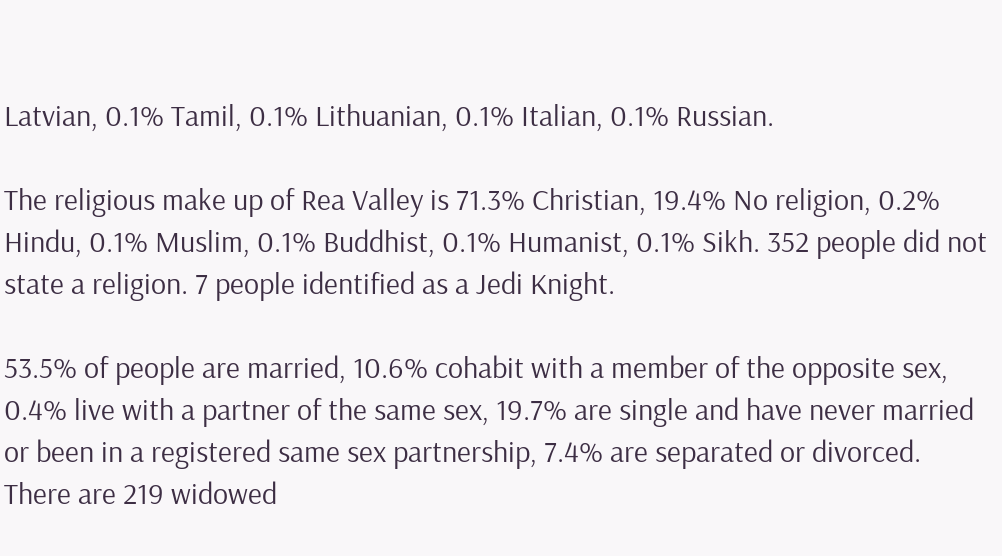Latvian, 0.1% Tamil, 0.1% Lithuanian, 0.1% Italian, 0.1% Russian.

The religious make up of Rea Valley is 71.3% Christian, 19.4% No religion, 0.2% Hindu, 0.1% Muslim, 0.1% Buddhist, 0.1% Humanist, 0.1% Sikh. 352 people did not state a religion. 7 people identified as a Jedi Knight.

53.5% of people are married, 10.6% cohabit with a member of the opposite sex, 0.4% live with a partner of the same sex, 19.7% are single and have never married or been in a registered same sex partnership, 7.4% are separated or divorced. There are 219 widowed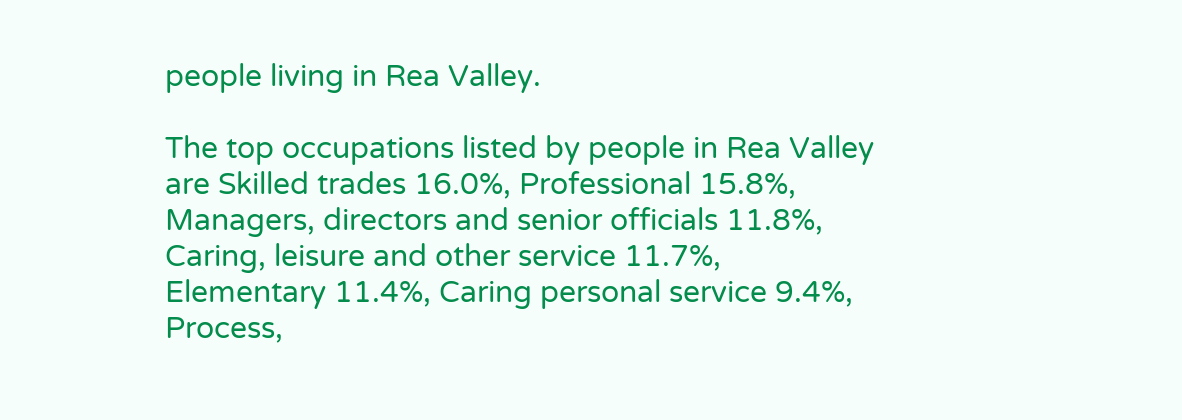people living in Rea Valley.

The top occupations listed by people in Rea Valley are Skilled trades 16.0%, Professional 15.8%, Managers, directors and senior officials 11.8%, Caring, leisure and other service 11.7%, Elementary 11.4%, Caring personal service 9.4%, Process,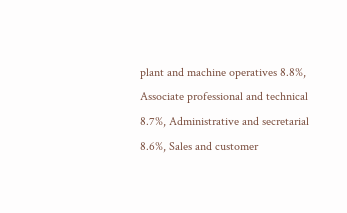plant and machine operatives 8.8%, Associate professional and technical 8.7%, Administrative and secretarial 8.6%, Sales and customer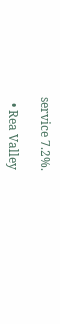service 7.2%.

  • Rea Valley